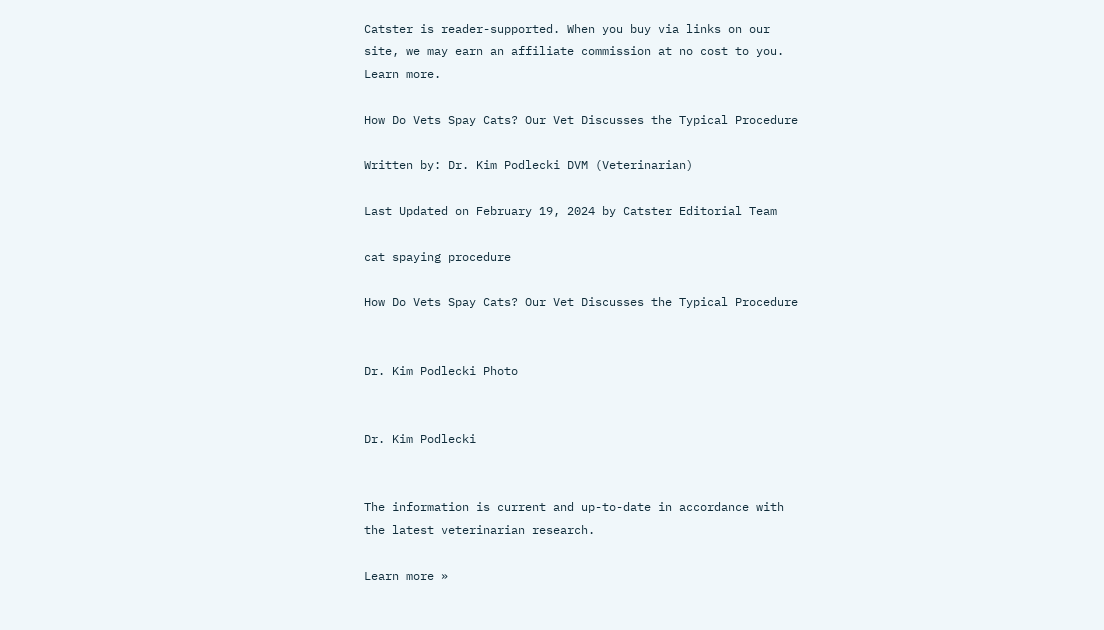Catster is reader-supported. When you buy via links on our site, we may earn an affiliate commission at no cost to you. Learn more.

How Do Vets Spay Cats? Our Vet Discusses the Typical Procedure

Written by: Dr. Kim Podlecki DVM (Veterinarian)

Last Updated on February 19, 2024 by Catster Editorial Team

cat spaying procedure

How Do Vets Spay Cats? Our Vet Discusses the Typical Procedure


Dr. Kim Podlecki Photo


Dr. Kim Podlecki


The information is current and up-to-date in accordance with the latest veterinarian research.

Learn more »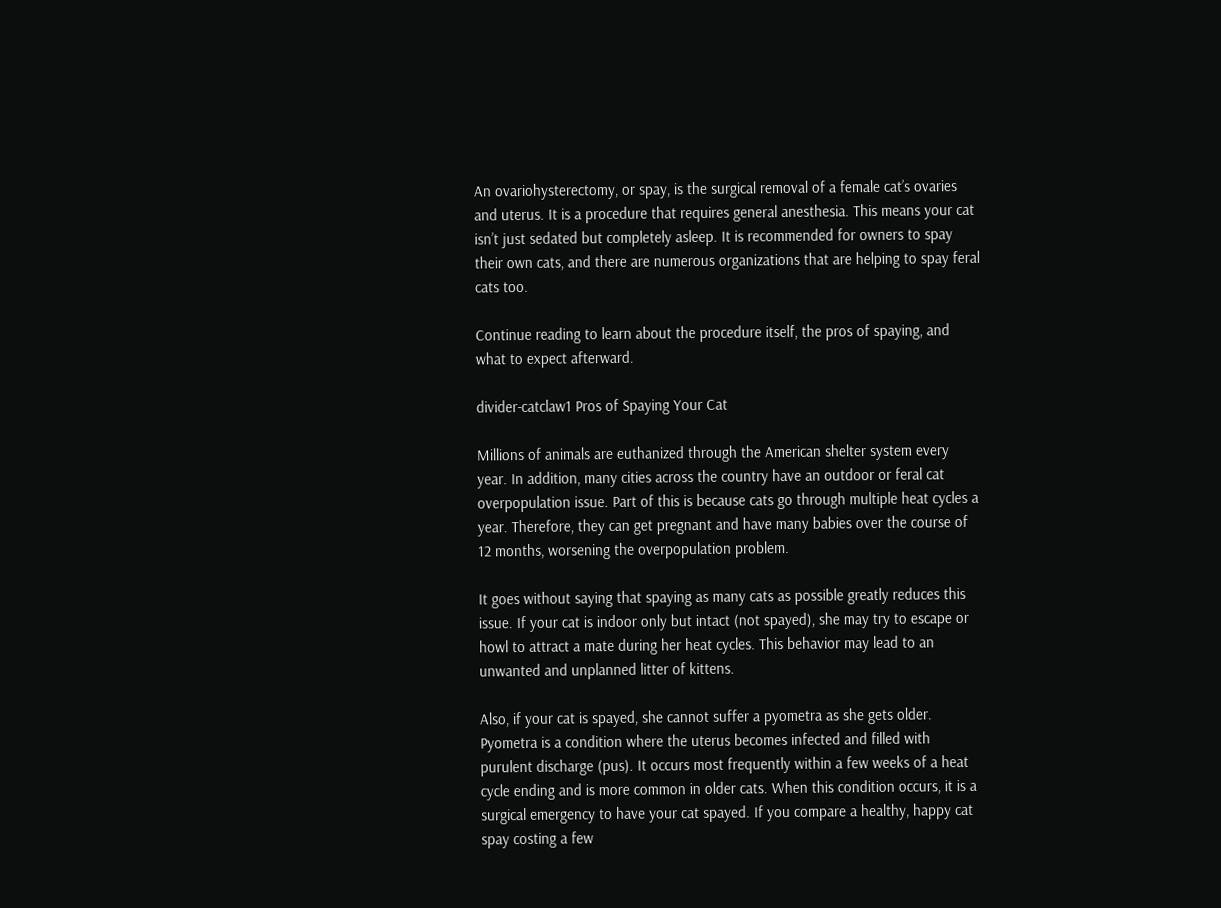An ovariohysterectomy, or spay, is the surgical removal of a female cat’s ovaries and uterus. It is a procedure that requires general anesthesia. This means your cat isn’t just sedated but completely asleep. It is recommended for owners to spay their own cats, and there are numerous organizations that are helping to spay feral cats too.

Continue reading to learn about the procedure itself, the pros of spaying, and what to expect afterward.

divider-catclaw1 Pros of Spaying Your Cat

Millions of animals are euthanized through the American shelter system every year. In addition, many cities across the country have an outdoor or feral cat overpopulation issue. Part of this is because cats go through multiple heat cycles a year. Therefore, they can get pregnant and have many babies over the course of 12 months, worsening the overpopulation problem.

It goes without saying that spaying as many cats as possible greatly reduces this issue. If your cat is indoor only but intact (not spayed), she may try to escape or howl to attract a mate during her heat cycles. This behavior may lead to an unwanted and unplanned litter of kittens.

Also, if your cat is spayed, she cannot suffer a pyometra as she gets older. Pyometra is a condition where the uterus becomes infected and filled with purulent discharge (pus). It occurs most frequently within a few weeks of a heat cycle ending and is more common in older cats. When this condition occurs, it is a surgical emergency to have your cat spayed. If you compare a healthy, happy cat spay costing a few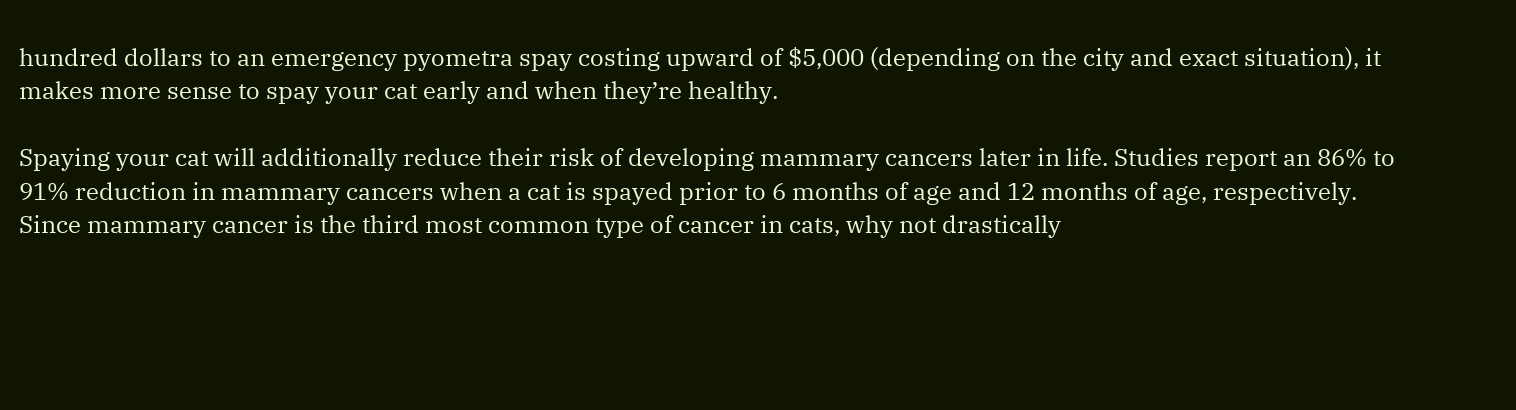hundred dollars to an emergency pyometra spay costing upward of $5,000 (depending on the city and exact situation), it makes more sense to spay your cat early and when they’re healthy.

Spaying your cat will additionally reduce their risk of developing mammary cancers later in life. Studies report an 86% to 91% reduction in mammary cancers when a cat is spayed prior to 6 months of age and 12 months of age, respectively. Since mammary cancer is the third most common type of cancer in cats, why not drastically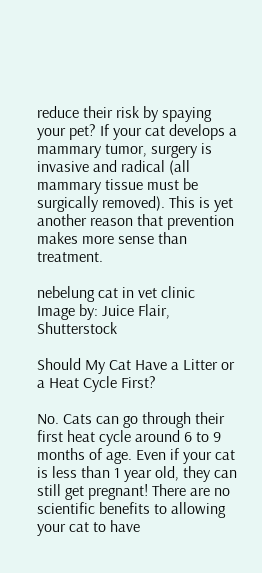reduce their risk by spaying your pet? If your cat develops a mammary tumor, surgery is invasive and radical (all mammary tissue must be surgically removed). This is yet another reason that prevention makes more sense than treatment.

nebelung cat in vet clinic
Image by: Juice Flair, Shutterstock

Should My Cat Have a Litter or a Heat Cycle First?

No. Cats can go through their first heat cycle around 6 to 9  months of age. Even if your cat is less than 1 year old, they can still get pregnant! There are no scientific benefits to allowing your cat to have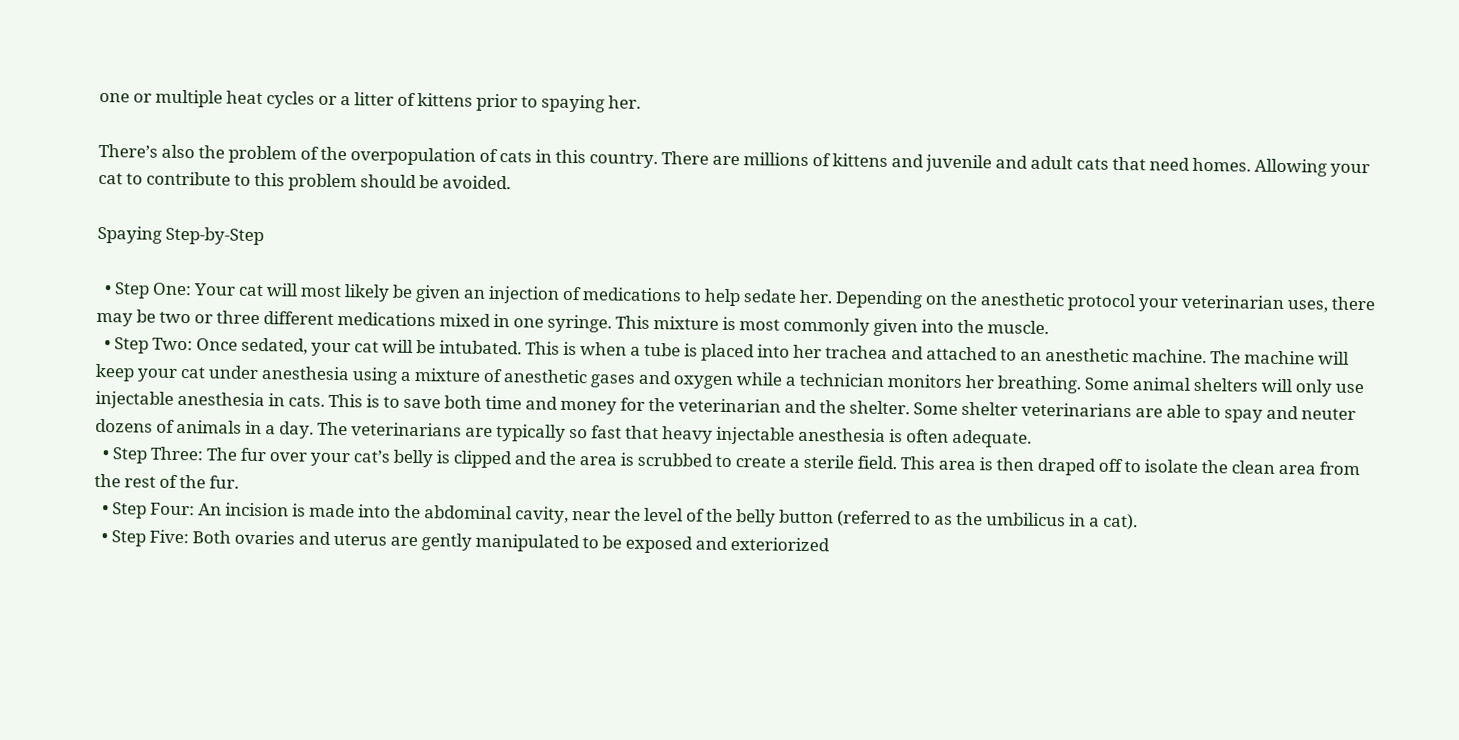one or multiple heat cycles or a litter of kittens prior to spaying her.

There’s also the problem of the overpopulation of cats in this country. There are millions of kittens and juvenile and adult cats that need homes. Allowing your cat to contribute to this problem should be avoided.

Spaying Step-by-Step

  • Step One: Your cat will most likely be given an injection of medications to help sedate her. Depending on the anesthetic protocol your veterinarian uses, there may be two or three different medications mixed in one syringe. This mixture is most commonly given into the muscle.
  • Step Two: Once sedated, your cat will be intubated. This is when a tube is placed into her trachea and attached to an anesthetic machine. The machine will keep your cat under anesthesia using a mixture of anesthetic gases and oxygen while a technician monitors her breathing. Some animal shelters will only use injectable anesthesia in cats. This is to save both time and money for the veterinarian and the shelter. Some shelter veterinarians are able to spay and neuter dozens of animals in a day. The veterinarians are typically so fast that heavy injectable anesthesia is often adequate.
  • Step Three: The fur over your cat’s belly is clipped and the area is scrubbed to create a sterile field. This area is then draped off to isolate the clean area from the rest of the fur.
  • Step Four: An incision is made into the abdominal cavity, near the level of the belly button (referred to as the umbilicus in a cat).
  • Step Five: Both ovaries and uterus are gently manipulated to be exposed and exteriorized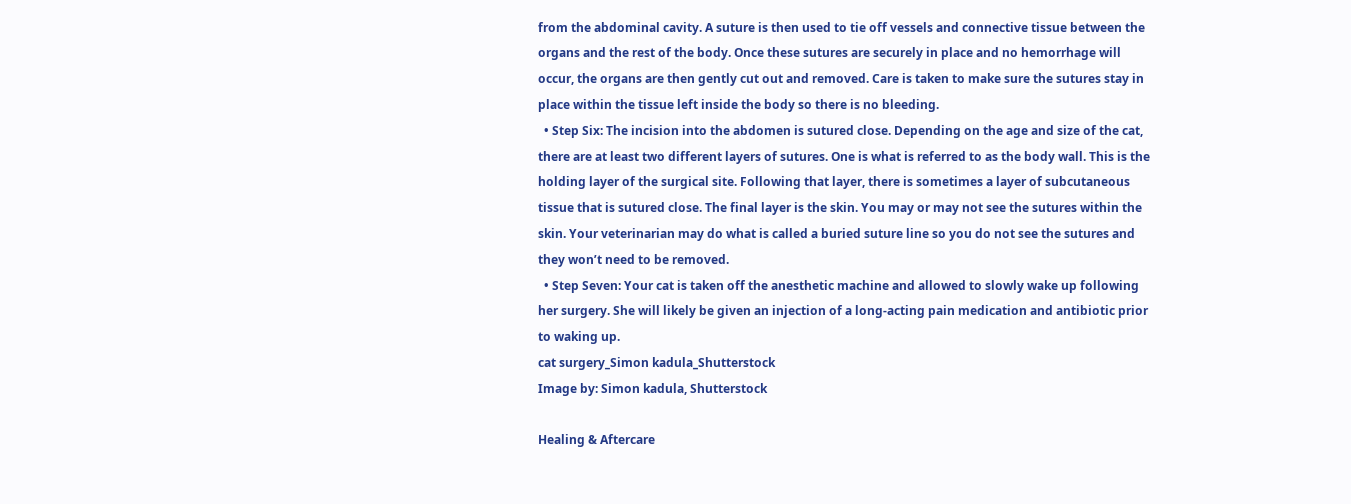from the abdominal cavity. A suture is then used to tie off vessels and connective tissue between the organs and the rest of the body. Once these sutures are securely in place and no hemorrhage will occur, the organs are then gently cut out and removed. Care is taken to make sure the sutures stay in place within the tissue left inside the body so there is no bleeding.
  • Step Six: The incision into the abdomen is sutured close. Depending on the age and size of the cat, there are at least two different layers of sutures. One is what is referred to as the body wall. This is the holding layer of the surgical site. Following that layer, there is sometimes a layer of subcutaneous tissue that is sutured close. The final layer is the skin. You may or may not see the sutures within the skin. Your veterinarian may do what is called a buried suture line so you do not see the sutures and they won’t need to be removed.
  • Step Seven: Your cat is taken off the anesthetic machine and allowed to slowly wake up following her surgery. She will likely be given an injection of a long-acting pain medication and antibiotic prior to waking up.
cat surgery_Simon kadula_Shutterstock
Image by: Simon kadula, Shutterstock

Healing & Aftercare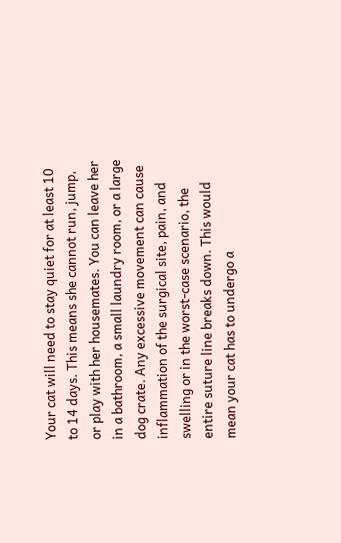Your cat will need to stay quiet for at least 10 to 14 days. This means she cannot run, jump, or play with her housemates. You can leave her in a bathroom, a small laundry room, or a large dog crate. Any excessive movement can cause inflammation of the surgical site, pain, and swelling or in the worst-case scenario, the entire suture line breaks down. This would mean your cat has to undergo a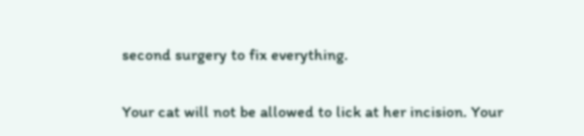second surgery to fix everything.

Your cat will not be allowed to lick at her incision. Your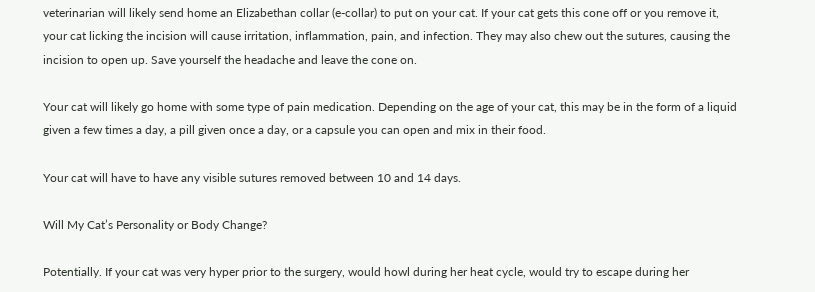veterinarian will likely send home an Elizabethan collar (e-collar) to put on your cat. If your cat gets this cone off or you remove it, your cat licking the incision will cause irritation, inflammation, pain, and infection. They may also chew out the sutures, causing the incision to open up. Save yourself the headache and leave the cone on.

Your cat will likely go home with some type of pain medication. Depending on the age of your cat, this may be in the form of a liquid given a few times a day, a pill given once a day, or a capsule you can open and mix in their food.

Your cat will have to have any visible sutures removed between 10 and 14 days.

Will My Cat’s Personality or Body Change?

Potentially. If your cat was very hyper prior to the surgery, would howl during her heat cycle, would try to escape during her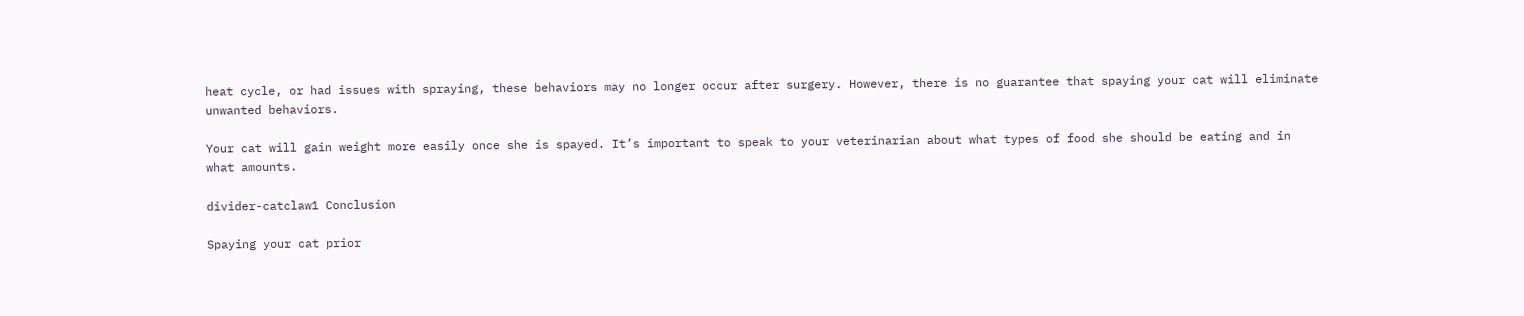heat cycle, or had issues with spraying, these behaviors may no longer occur after surgery. However, there is no guarantee that spaying your cat will eliminate unwanted behaviors.

Your cat will gain weight more easily once she is spayed. It’s important to speak to your veterinarian about what types of food she should be eating and in what amounts.

divider-catclaw1 Conclusion

Spaying your cat prior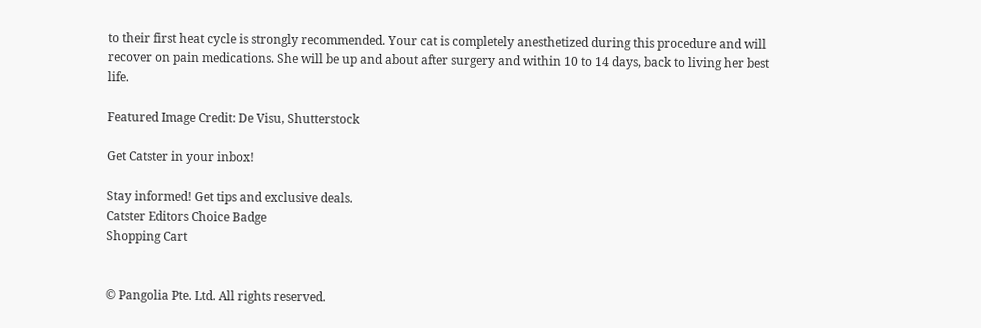to their first heat cycle is strongly recommended. Your cat is completely anesthetized during this procedure and will recover on pain medications. She will be up and about after surgery and within 10 to 14 days, back to living her best life.

Featured Image Credit: De Visu, Shutterstock

Get Catster in your inbox!

Stay informed! Get tips and exclusive deals.
Catster Editors Choice Badge
Shopping Cart


© Pangolia Pte. Ltd. All rights reserved.